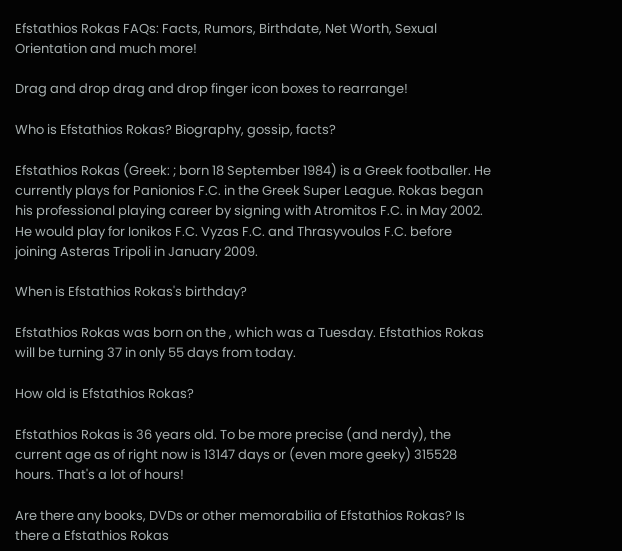Efstathios Rokas FAQs: Facts, Rumors, Birthdate, Net Worth, Sexual Orientation and much more!

Drag and drop drag and drop finger icon boxes to rearrange!

Who is Efstathios Rokas? Biography, gossip, facts?

Efstathios Rokas (Greek: ; born 18 September 1984) is a Greek footballer. He currently plays for Panionios F.C. in the Greek Super League. Rokas began his professional playing career by signing with Atromitos F.C. in May 2002. He would play for Ionikos F.C. Vyzas F.C. and Thrasyvoulos F.C. before joining Asteras Tripoli in January 2009.

When is Efstathios Rokas's birthday?

Efstathios Rokas was born on the , which was a Tuesday. Efstathios Rokas will be turning 37 in only 55 days from today.

How old is Efstathios Rokas?

Efstathios Rokas is 36 years old. To be more precise (and nerdy), the current age as of right now is 13147 days or (even more geeky) 315528 hours. That's a lot of hours!

Are there any books, DVDs or other memorabilia of Efstathios Rokas? Is there a Efstathios Rokas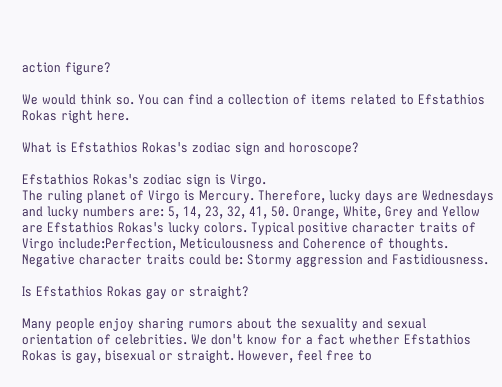action figure?

We would think so. You can find a collection of items related to Efstathios Rokas right here.

What is Efstathios Rokas's zodiac sign and horoscope?

Efstathios Rokas's zodiac sign is Virgo.
The ruling planet of Virgo is Mercury. Therefore, lucky days are Wednesdays and lucky numbers are: 5, 14, 23, 32, 41, 50. Orange, White, Grey and Yellow are Efstathios Rokas's lucky colors. Typical positive character traits of Virgo include:Perfection, Meticulousness and Coherence of thoughts. Negative character traits could be: Stormy aggression and Fastidiousness.

Is Efstathios Rokas gay or straight?

Many people enjoy sharing rumors about the sexuality and sexual orientation of celebrities. We don't know for a fact whether Efstathios Rokas is gay, bisexual or straight. However, feel free to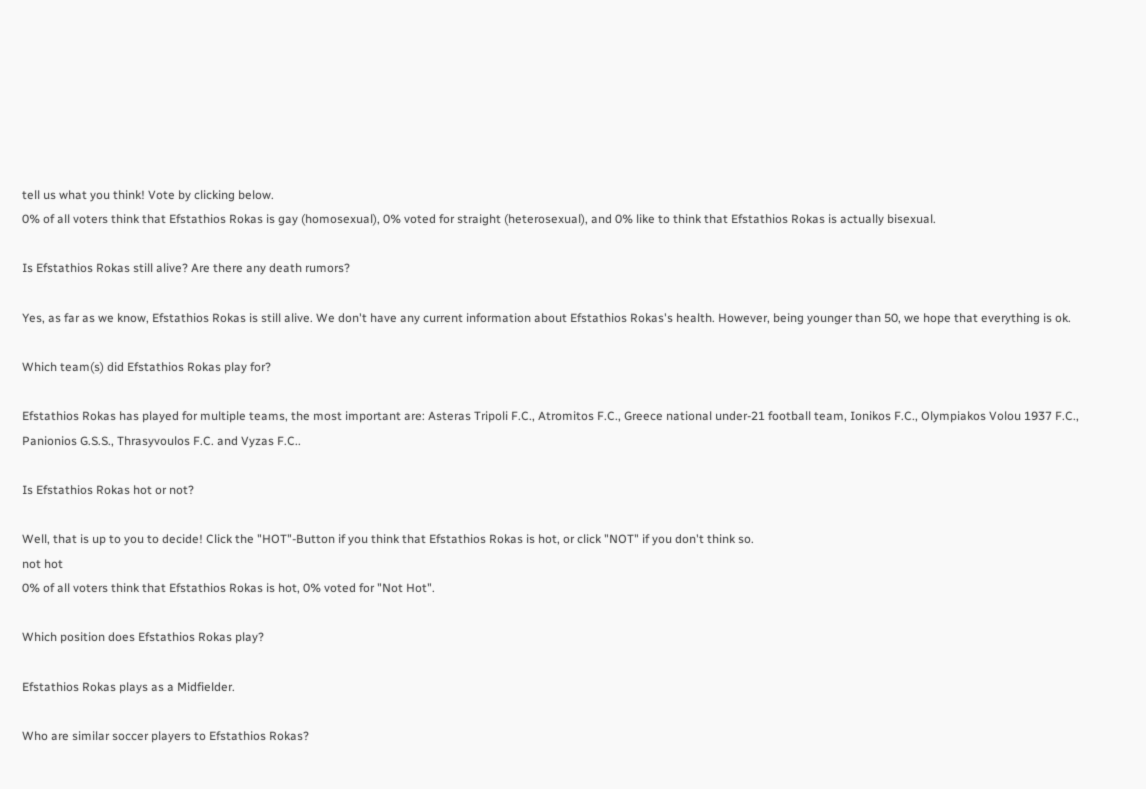tell us what you think! Vote by clicking below.
0% of all voters think that Efstathios Rokas is gay (homosexual), 0% voted for straight (heterosexual), and 0% like to think that Efstathios Rokas is actually bisexual.

Is Efstathios Rokas still alive? Are there any death rumors?

Yes, as far as we know, Efstathios Rokas is still alive. We don't have any current information about Efstathios Rokas's health. However, being younger than 50, we hope that everything is ok.

Which team(s) did Efstathios Rokas play for?

Efstathios Rokas has played for multiple teams, the most important are: Asteras Tripoli F.C., Atromitos F.C., Greece national under-21 football team, Ionikos F.C., Olympiakos Volou 1937 F.C., Panionios G.S.S., Thrasyvoulos F.C. and Vyzas F.C..

Is Efstathios Rokas hot or not?

Well, that is up to you to decide! Click the "HOT"-Button if you think that Efstathios Rokas is hot, or click "NOT" if you don't think so.
not hot
0% of all voters think that Efstathios Rokas is hot, 0% voted for "Not Hot".

Which position does Efstathios Rokas play?

Efstathios Rokas plays as a Midfielder.

Who are similar soccer players to Efstathios Rokas?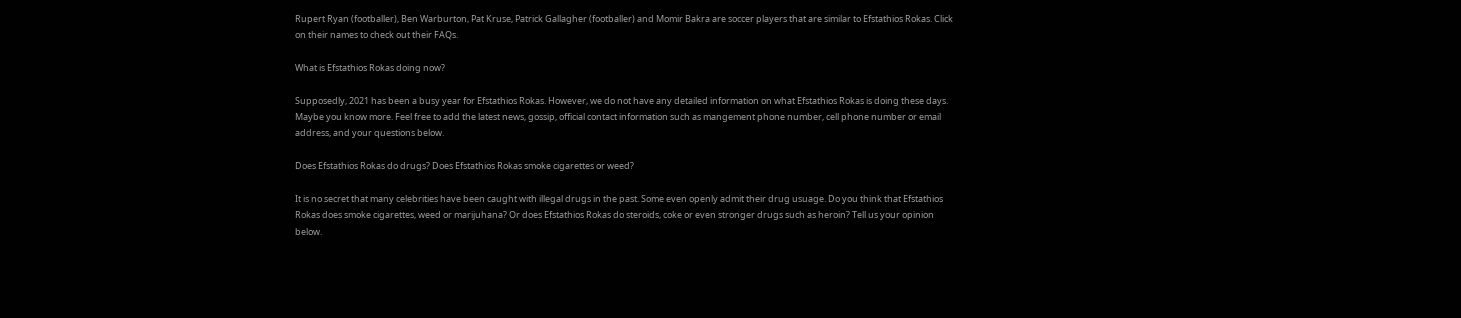Rupert Ryan (footballer), Ben Warburton, Pat Kruse, Patrick Gallagher (footballer) and Momir Bakra are soccer players that are similar to Efstathios Rokas. Click on their names to check out their FAQs.

What is Efstathios Rokas doing now?

Supposedly, 2021 has been a busy year for Efstathios Rokas. However, we do not have any detailed information on what Efstathios Rokas is doing these days. Maybe you know more. Feel free to add the latest news, gossip, official contact information such as mangement phone number, cell phone number or email address, and your questions below.

Does Efstathios Rokas do drugs? Does Efstathios Rokas smoke cigarettes or weed?

It is no secret that many celebrities have been caught with illegal drugs in the past. Some even openly admit their drug usuage. Do you think that Efstathios Rokas does smoke cigarettes, weed or marijuhana? Or does Efstathios Rokas do steroids, coke or even stronger drugs such as heroin? Tell us your opinion below.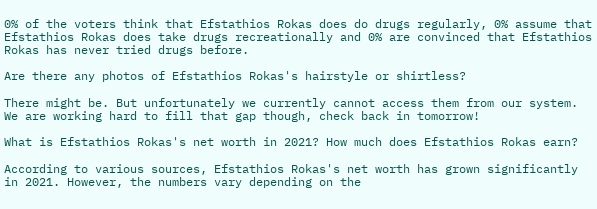0% of the voters think that Efstathios Rokas does do drugs regularly, 0% assume that Efstathios Rokas does take drugs recreationally and 0% are convinced that Efstathios Rokas has never tried drugs before.

Are there any photos of Efstathios Rokas's hairstyle or shirtless?

There might be. But unfortunately we currently cannot access them from our system. We are working hard to fill that gap though, check back in tomorrow!

What is Efstathios Rokas's net worth in 2021? How much does Efstathios Rokas earn?

According to various sources, Efstathios Rokas's net worth has grown significantly in 2021. However, the numbers vary depending on the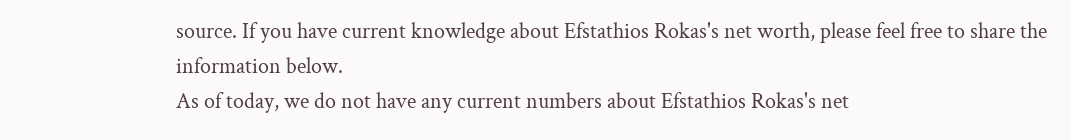source. If you have current knowledge about Efstathios Rokas's net worth, please feel free to share the information below.
As of today, we do not have any current numbers about Efstathios Rokas's net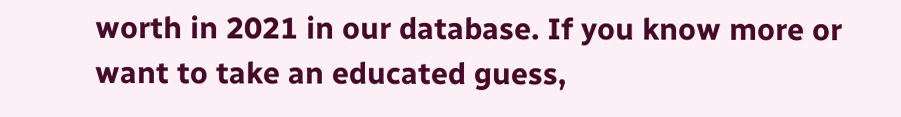worth in 2021 in our database. If you know more or want to take an educated guess,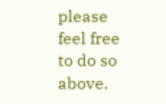please feel free to do so above.